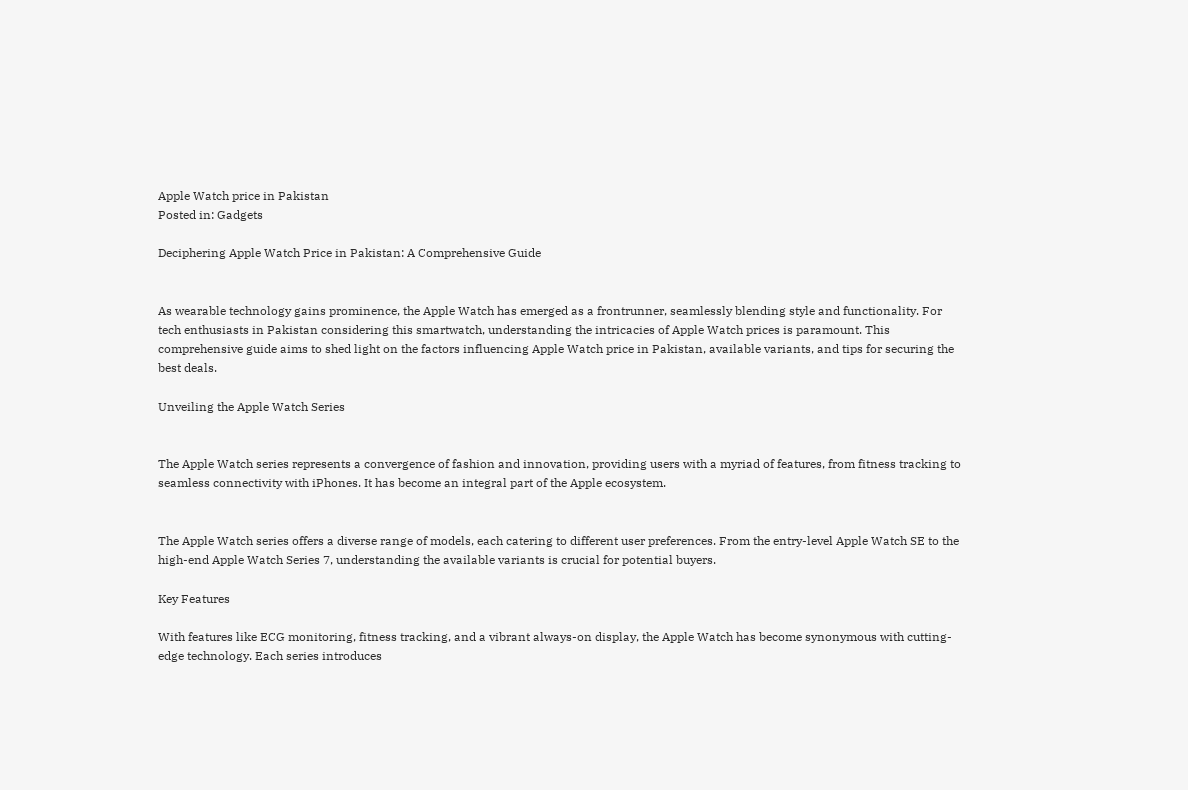Apple Watch price in Pakistan
Posted in: Gadgets

Deciphering Apple Watch Price in Pakistan: A Comprehensive Guide


As wearable technology gains prominence, the Apple Watch has emerged as a frontrunner, seamlessly blending style and functionality. For tech enthusiasts in Pakistan considering this smartwatch, understanding the intricacies of Apple Watch prices is paramount. This comprehensive guide aims to shed light on the factors influencing Apple Watch price in Pakistan, available variants, and tips for securing the best deals.

Unveiling the Apple Watch Series


The Apple Watch series represents a convergence of fashion and innovation, providing users with a myriad of features, from fitness tracking to seamless connectivity with iPhones. It has become an integral part of the Apple ecosystem.


The Apple Watch series offers a diverse range of models, each catering to different user preferences. From the entry-level Apple Watch SE to the high-end Apple Watch Series 7, understanding the available variants is crucial for potential buyers.

Key Features

With features like ECG monitoring, fitness tracking, and a vibrant always-on display, the Apple Watch has become synonymous with cutting-edge technology. Each series introduces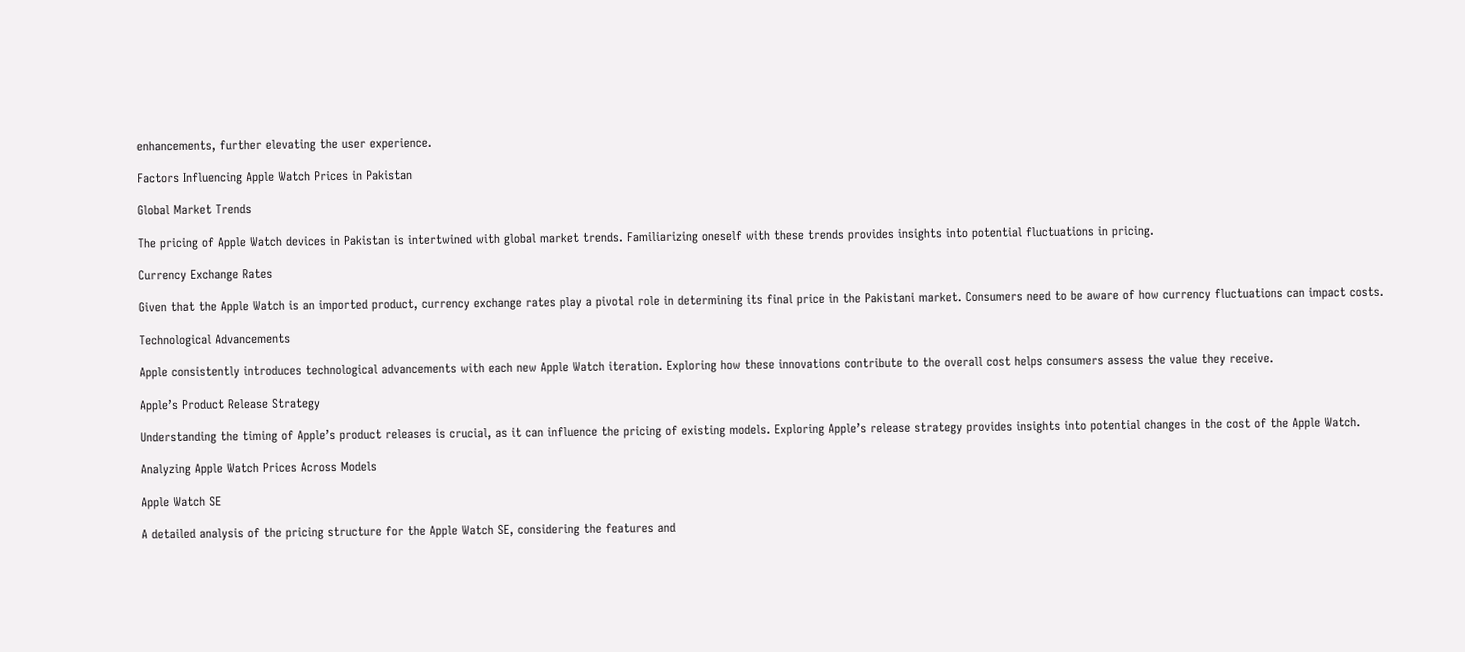enhancements, further elevating the user experience.

Factors Influencing Apple Watch Prices in Pakistan

Global Market Trends

The pricing of Apple Watch devices in Pakistan is intertwined with global market trends. Familiarizing oneself with these trends provides insights into potential fluctuations in pricing.

Currency Exchange Rates

Given that the Apple Watch is an imported product, currency exchange rates play a pivotal role in determining its final price in the Pakistani market. Consumers need to be aware of how currency fluctuations can impact costs.

Technological Advancements

Apple consistently introduces technological advancements with each new Apple Watch iteration. Exploring how these innovations contribute to the overall cost helps consumers assess the value they receive.

Apple’s Product Release Strategy

Understanding the timing of Apple’s product releases is crucial, as it can influence the pricing of existing models. Exploring Apple’s release strategy provides insights into potential changes in the cost of the Apple Watch.

Analyzing Apple Watch Prices Across Models

Apple Watch SE

A detailed analysis of the pricing structure for the Apple Watch SE, considering the features and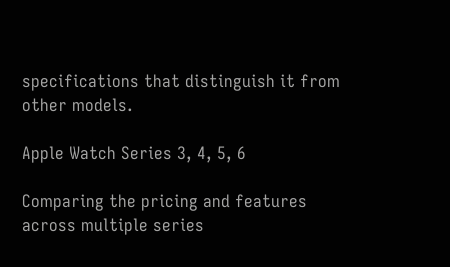specifications that distinguish it from other models.

Apple Watch Series 3, 4, 5, 6

Comparing the pricing and features across multiple series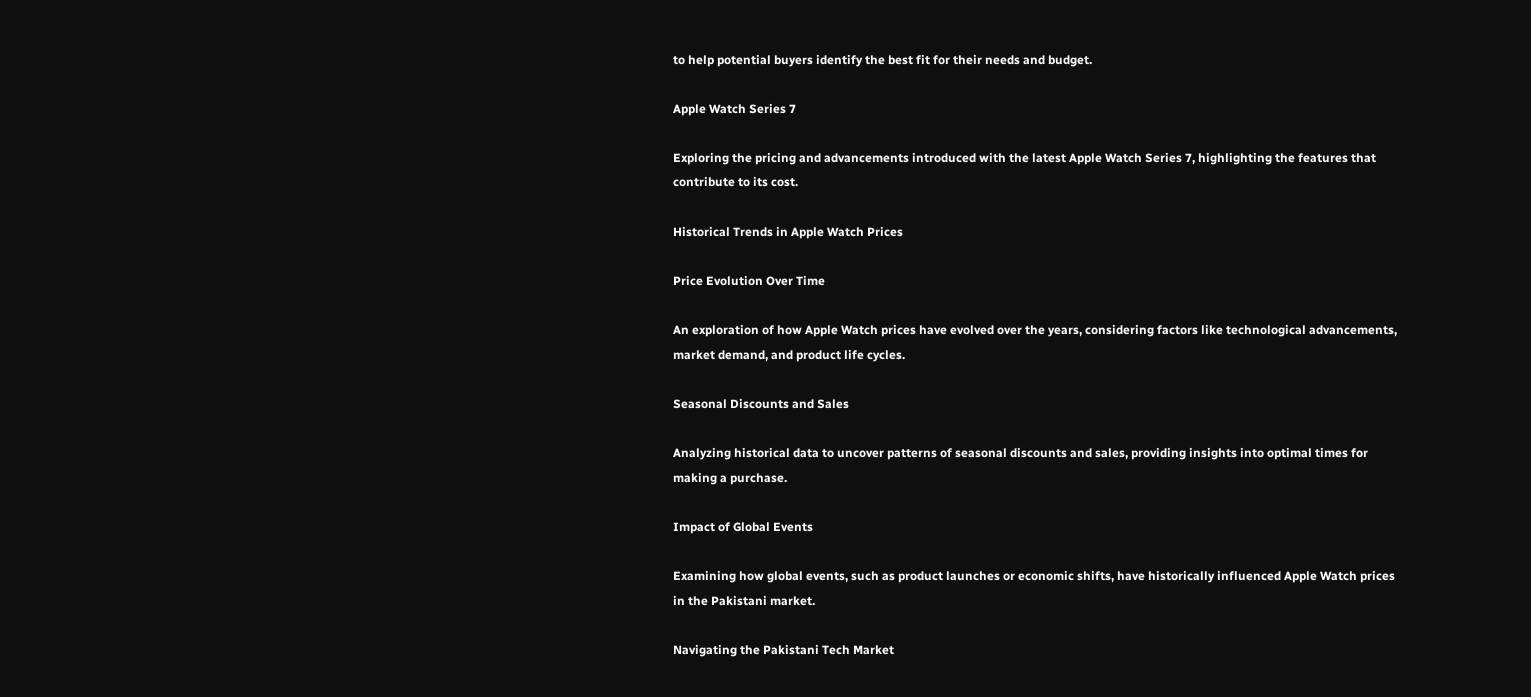to help potential buyers identify the best fit for their needs and budget.

Apple Watch Series 7

Exploring the pricing and advancements introduced with the latest Apple Watch Series 7, highlighting the features that contribute to its cost.

Historical Trends in Apple Watch Prices

Price Evolution Over Time

An exploration of how Apple Watch prices have evolved over the years, considering factors like technological advancements, market demand, and product life cycles.

Seasonal Discounts and Sales

Analyzing historical data to uncover patterns of seasonal discounts and sales, providing insights into optimal times for making a purchase.

Impact of Global Events

Examining how global events, such as product launches or economic shifts, have historically influenced Apple Watch prices in the Pakistani market.

Navigating the Pakistani Tech Market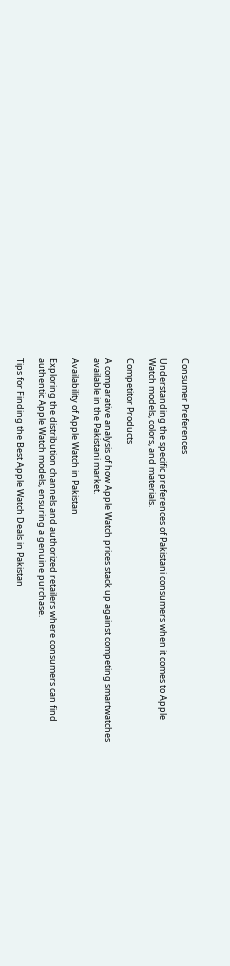Consumer Preferences

Understanding the specific preferences of Pakistani consumers when it comes to Apple Watch models, colors, and materials.

Competitor Products

A comparative analysis of how Apple Watch prices stack up against competing smartwatches available in the Pakistani market.

Availability of Apple Watch in Pakistan

Exploring the distribution channels and authorized retailers where consumers can find authentic Apple Watch models, ensuring a genuine purchase.

Tips for Finding the Best Apple Watch Deals in Pakistan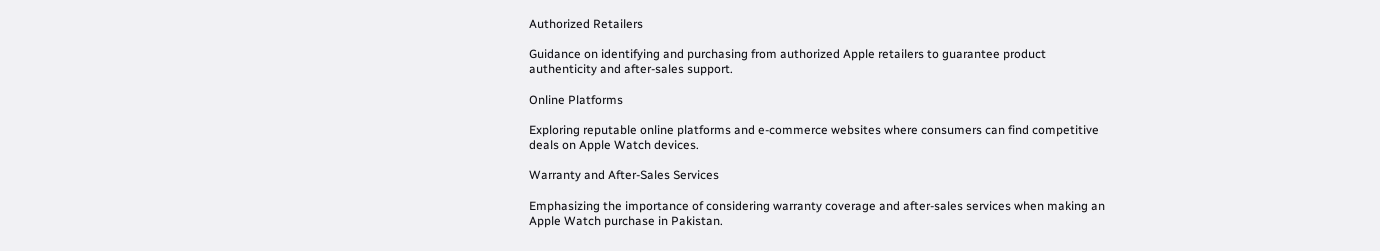Authorized Retailers

Guidance on identifying and purchasing from authorized Apple retailers to guarantee product authenticity and after-sales support.

Online Platforms

Exploring reputable online platforms and e-commerce websites where consumers can find competitive deals on Apple Watch devices.

Warranty and After-Sales Services

Emphasizing the importance of considering warranty coverage and after-sales services when making an Apple Watch purchase in Pakistan.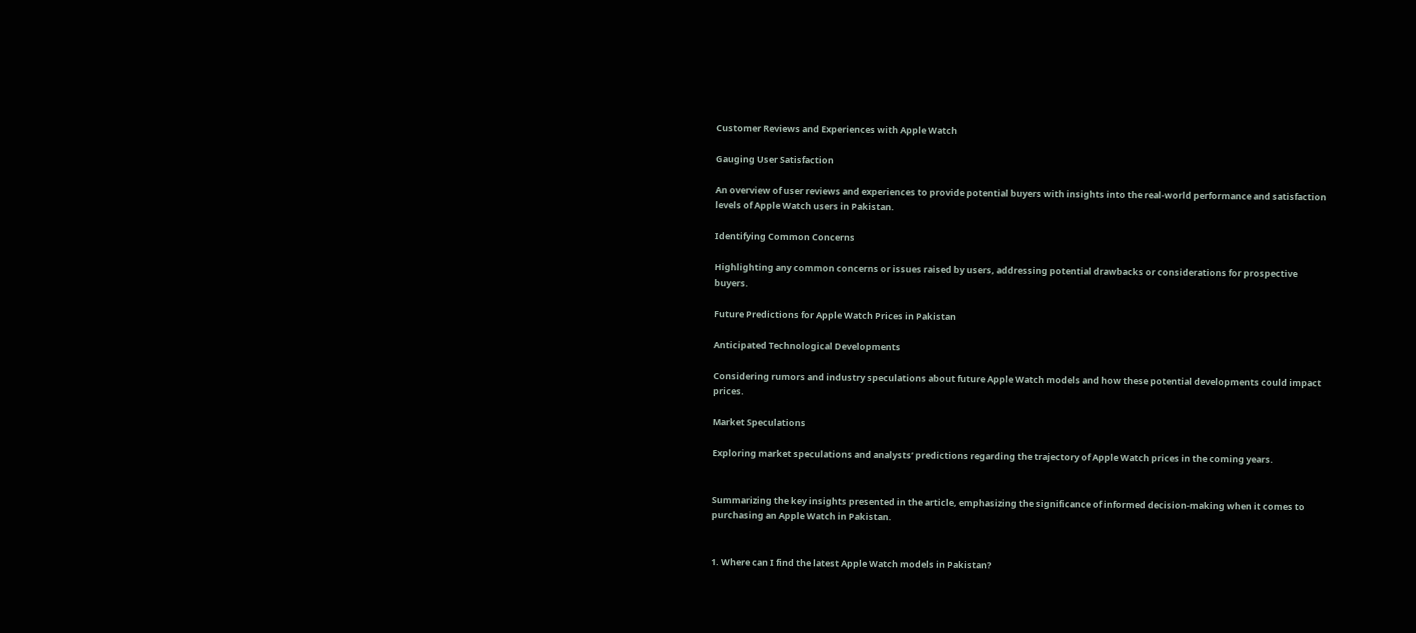Customer Reviews and Experiences with Apple Watch

Gauging User Satisfaction

An overview of user reviews and experiences to provide potential buyers with insights into the real-world performance and satisfaction levels of Apple Watch users in Pakistan.

Identifying Common Concerns

Highlighting any common concerns or issues raised by users, addressing potential drawbacks or considerations for prospective buyers.

Future Predictions for Apple Watch Prices in Pakistan

Anticipated Technological Developments

Considering rumors and industry speculations about future Apple Watch models and how these potential developments could impact prices.

Market Speculations

Exploring market speculations and analysts’ predictions regarding the trajectory of Apple Watch prices in the coming years.


Summarizing the key insights presented in the article, emphasizing the significance of informed decision-making when it comes to purchasing an Apple Watch in Pakistan.


1. Where can I find the latest Apple Watch models in Pakistan?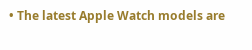• The latest Apple Watch models are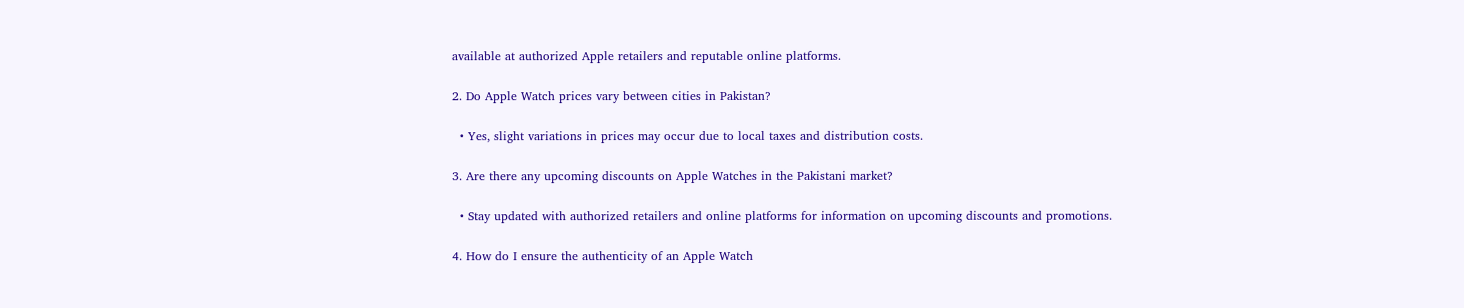available at authorized Apple retailers and reputable online platforms.

2. Do Apple Watch prices vary between cities in Pakistan?

  • Yes, slight variations in prices may occur due to local taxes and distribution costs.

3. Are there any upcoming discounts on Apple Watches in the Pakistani market?

  • Stay updated with authorized retailers and online platforms for information on upcoming discounts and promotions.

4. How do I ensure the authenticity of an Apple Watch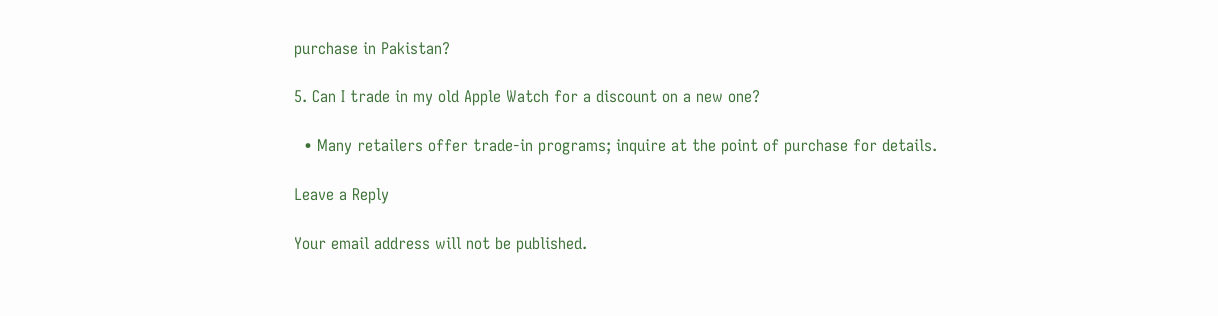purchase in Pakistan?

5. Can I trade in my old Apple Watch for a discount on a new one?

  • Many retailers offer trade-in programs; inquire at the point of purchase for details.

Leave a Reply

Your email address will not be published.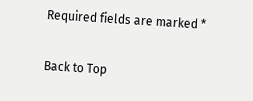Required fields are marked *

Back to Top